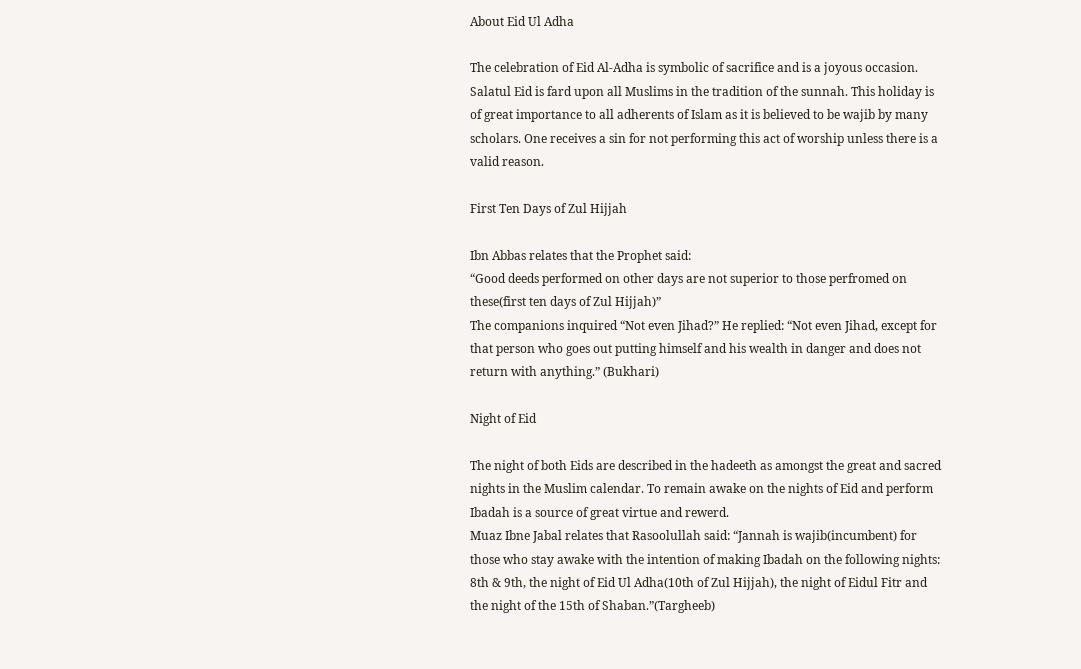About Eid Ul Adha

The celebration of Eid Al-Adha is symbolic of sacrifice and is a joyous occasion. Salatul Eid is fard upon all Muslims in the tradition of the sunnah. This holiday is of great importance to all adherents of Islam as it is believed to be wajib by many scholars. One receives a sin for not performing this act of worship unless there is a valid reason.

First Ten Days of Zul Hijjah

Ibn Abbas relates that the Prophet said:
“Good deeds performed on other days are not superior to those perfromed on these(first ten days of Zul Hijjah)”
The companions inquired “Not even Jihad?” He replied: “Not even Jihad, except for that person who goes out putting himself and his wealth in danger and does not return with anything.” (Bukhari)

Night of Eid

The night of both Eids are described in the hadeeth as amongst the great and sacred nights in the Muslim calendar. To remain awake on the nights of Eid and perform Ibadah is a source of great virtue and rewerd.
Muaz Ibne Jabal relates that Rasoolullah said: “Jannah is wajib(incumbent) for those who stay awake with the intention of making Ibadah on the following nights: 8th & 9th, the night of Eid Ul Adha(10th of Zul Hijjah), the night of Eidul Fitr and the night of the 15th of Shaban.”(Targheeb)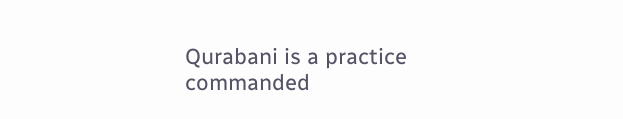Qurabani is a practice commanded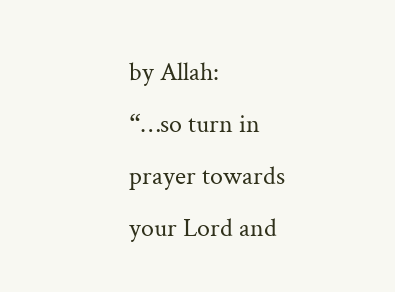by Allah:
“…so turn in prayer towards your Lord and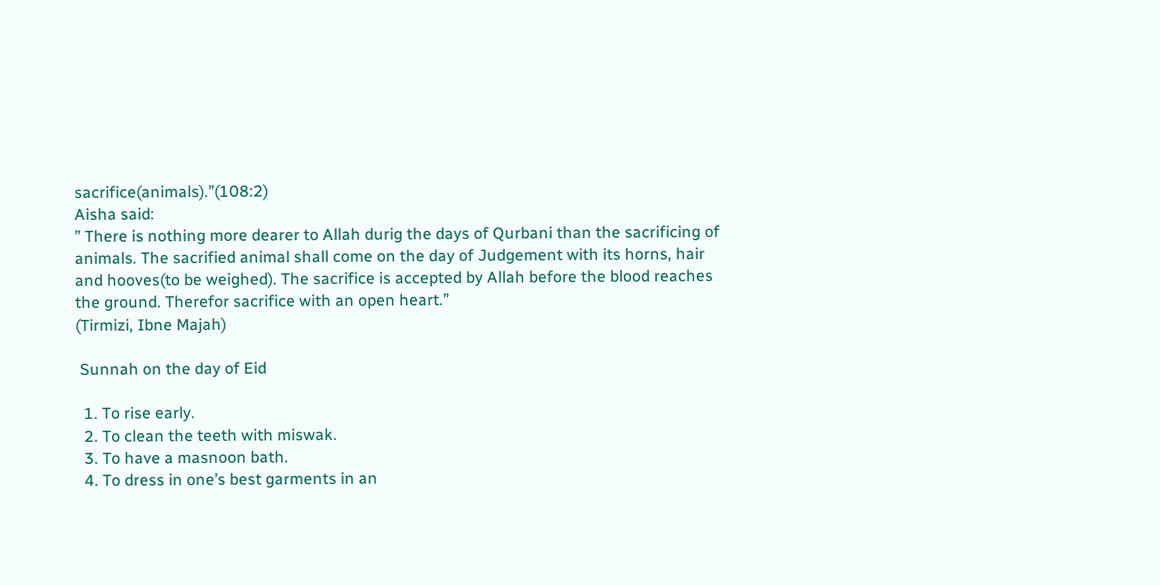sacrifice(animals).”(108:2)
Aisha said:
” There is nothing more dearer to Allah durig the days of Qurbani than the sacrificing of animals. The sacrified animal shall come on the day of Judgement with its horns, hair and hooves(to be weighed). The sacrifice is accepted by Allah before the blood reaches the ground. Therefor sacrifice with an open heart.”
(Tirmizi, Ibne Majah)

 Sunnah on the day of Eid

  1. To rise early.
  2. To clean the teeth with miswak.
  3. To have a masnoon bath.
  4. To dress in one’s best garments in an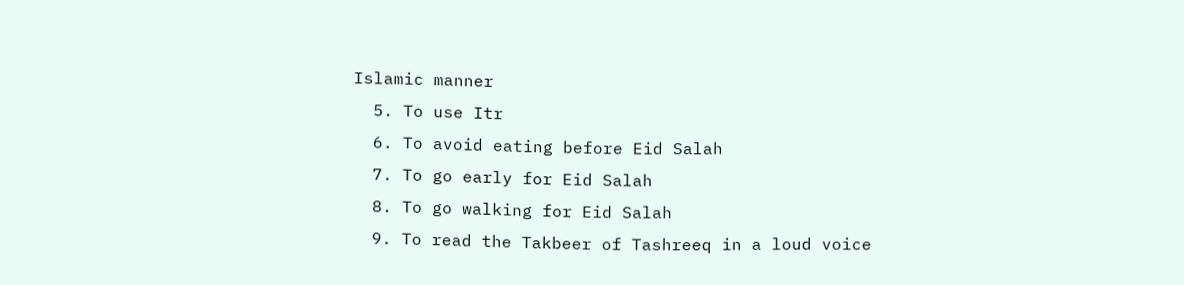Islamic manner
  5. To use Itr
  6. To avoid eating before Eid Salah
  7. To go early for Eid Salah
  8. To go walking for Eid Salah
  9. To read the Takbeer of Tashreeq in a loud voice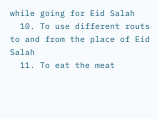while going for Eid Salah
  10. To use different routs to and from the place of Eid Salah
  11. To eat the meat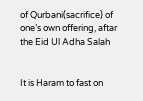of Qurbani(sacrifice) of one’s own offering, aftar the Eid Ul Adha Salah


It is Haram to fast on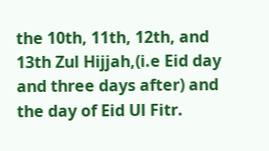the 10th, 11th, 12th, and 13th Zul Hijjah,(i.e Eid day and three days after) and the day of Eid Ul Fitr.